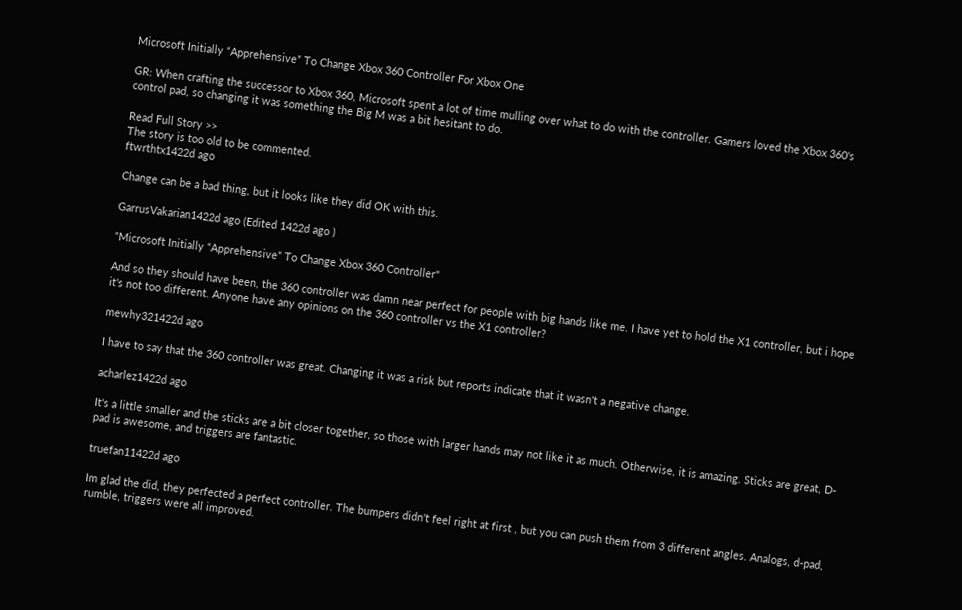Microsoft Initially “Apprehensive” To Change Xbox 360 Controller For Xbox One

GR: When crafting the successor to Xbox 360, Microsoft spent a lot of time mulling over what to do with the controller. Gamers loved the Xbox 360's control pad, so changing it was something the Big M was a bit hesitant to do.

Read Full Story >>
The story is too old to be commented.
ftwrthtx1422d ago

Change can be a bad thing, but it looks like they did OK with this.

GarrusVakarian1422d ago (Edited 1422d ago )

"Microsoft Initially “Apprehensive” To Change Xbox 360 Controller"

And so they should have been, the 360 controller was damn near perfect for people with big hands like me. I have yet to hold the X1 controller, but i hope it's not too different. Anyone have any opinions on the 360 controller vs the X1 controller?

mewhy321422d ago

I have to say that the 360 controller was great. Changing it was a risk but reports indicate that it wasn't a negative change.

acharlez1422d ago

It's a little smaller and the sticks are a bit closer together, so those with larger hands may not like it as much. Otherwise, it is amazing. Sticks are great, D-pad is awesome, and triggers are fantastic.

truefan11422d ago

Im glad the did, they perfected a perfect controller. The bumpers didn't feel right at first , but you can push them from 3 different angles. Analogs, d-pad, rumble, triggers were all improved.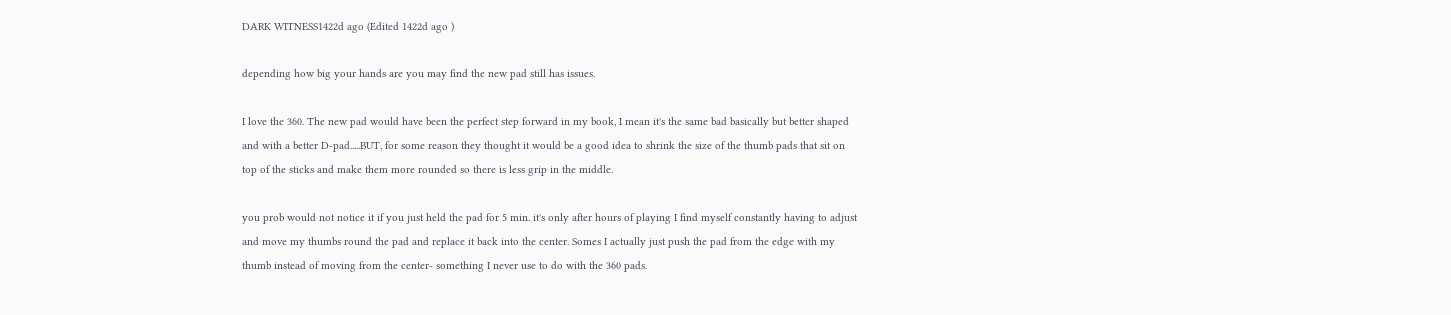DARK WITNESS1422d ago (Edited 1422d ago )

depending how big your hands are you may find the new pad still has issues.

I love the 360. The new pad would have been the perfect step forward in my book, I mean it's the same bad basically but better shaped and with a better D-pad.....BUT, for some reason they thought it would be a good idea to shrink the size of the thumb pads that sit on top of the sticks and make them more rounded so there is less grip in the middle.

you prob would not notice it if you just held the pad for 5 min. it's only after hours of playing I find myself constantly having to adjust and move my thumbs round the pad and replace it back into the center. Somes I actually just push the pad from the edge with my thumb instead of moving from the center- something I never use to do with the 360 pads.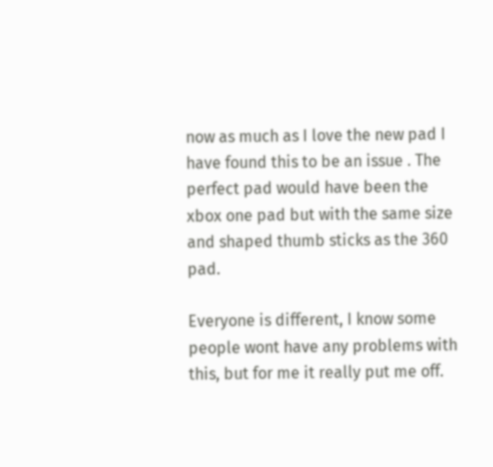now as much as I love the new pad I have found this to be an issue . The perfect pad would have been the xbox one pad but with the same size and shaped thumb sticks as the 360 pad.

Everyone is different, I know some people wont have any problems with this, but for me it really put me off.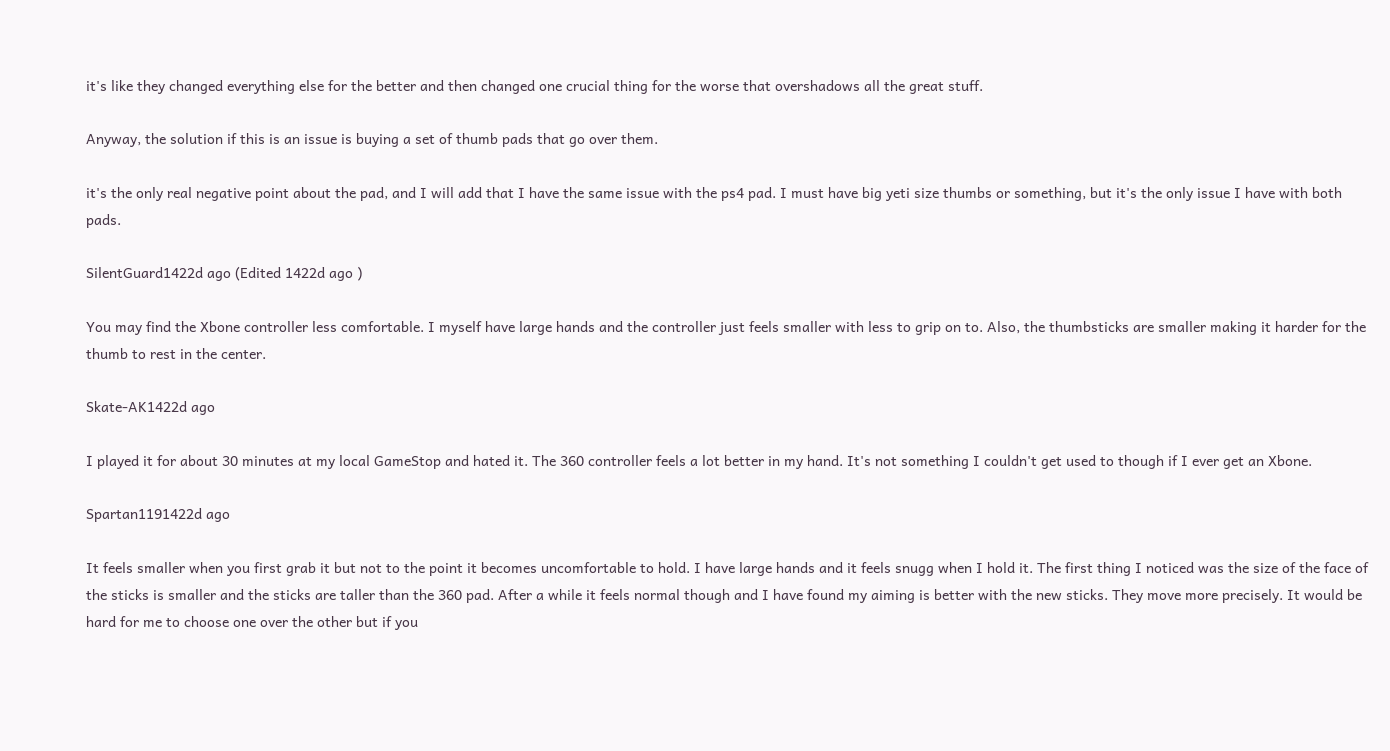it's like they changed everything else for the better and then changed one crucial thing for the worse that overshadows all the great stuff.

Anyway, the solution if this is an issue is buying a set of thumb pads that go over them.

it's the only real negative point about the pad, and I will add that I have the same issue with the ps4 pad. I must have big yeti size thumbs or something, but it's the only issue I have with both pads.

SilentGuard1422d ago (Edited 1422d ago )

You may find the Xbone controller less comfortable. I myself have large hands and the controller just feels smaller with less to grip on to. Also, the thumbsticks are smaller making it harder for the thumb to rest in the center.

Skate-AK1422d ago

I played it for about 30 minutes at my local GameStop and hated it. The 360 controller feels a lot better in my hand. It's not something I couldn't get used to though if I ever get an Xbone.

Spartan1191422d ago

It feels smaller when you first grab it but not to the point it becomes uncomfortable to hold. I have large hands and it feels snugg when I hold it. The first thing I noticed was the size of the face of the sticks is smaller and the sticks are taller than the 360 pad. After a while it feels normal though and I have found my aiming is better with the new sticks. They move more precisely. It would be hard for me to choose one over the other but if you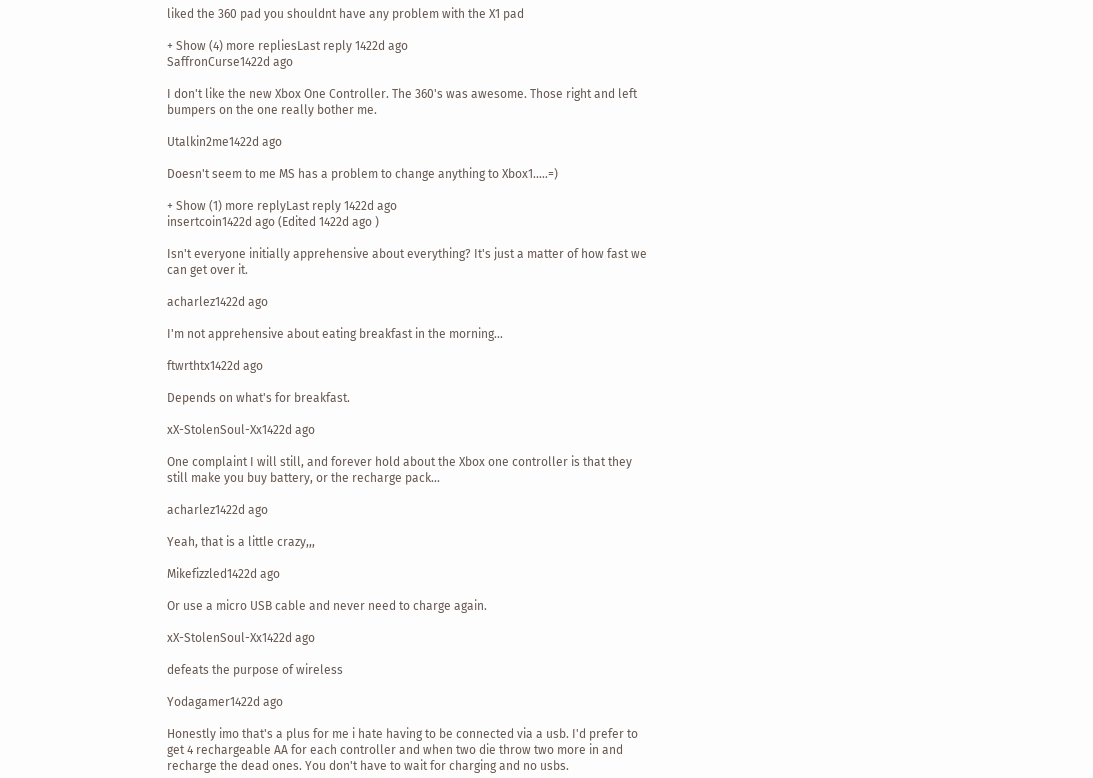liked the 360 pad you shouldnt have any problem with the X1 pad

+ Show (4) more repliesLast reply 1422d ago
SaffronCurse1422d ago

I don't like the new Xbox One Controller. The 360's was awesome. Those right and left bumpers on the one really bother me.

Utalkin2me1422d ago

Doesn't seem to me MS has a problem to change anything to Xbox1.....=)

+ Show (1) more replyLast reply 1422d ago
insertcoin1422d ago (Edited 1422d ago )

Isn't everyone initially apprehensive about everything? It's just a matter of how fast we can get over it.

acharlez1422d ago

I'm not apprehensive about eating breakfast in the morning...

ftwrthtx1422d ago

Depends on what's for breakfast.

xX-StolenSoul-Xx1422d ago

One complaint I will still, and forever hold about the Xbox one controller is that they still make you buy battery, or the recharge pack...

acharlez1422d ago

Yeah, that is a little crazy,,,

Mikefizzled1422d ago

Or use a micro USB cable and never need to charge again.

xX-StolenSoul-Xx1422d ago

defeats the purpose of wireless

Yodagamer1422d ago

Honestly imo that's a plus for me i hate having to be connected via a usb. I'd prefer to get 4 rechargeable AA for each controller and when two die throw two more in and recharge the dead ones. You don't have to wait for charging and no usbs.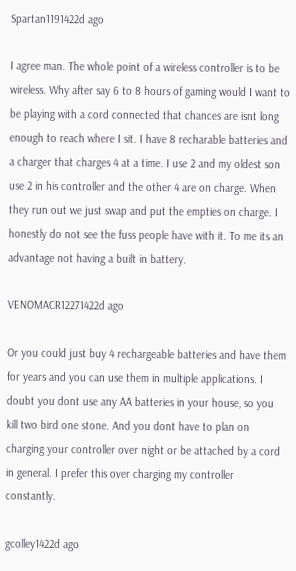Spartan1191422d ago

I agree man. The whole point of a wireless controller is to be wireless. Why after say 6 to 8 hours of gaming would I want to be playing with a cord connected that chances are isnt long enough to reach where I sit. I have 8 recharable batteries and a charger that charges 4 at a time. I use 2 and my oldest son use 2 in his controller and the other 4 are on charge. When they run out we just swap and put the empties on charge. I honestly do not see the fuss people have with it. To me its an advantage not having a built in battery.

VENOMACR12271422d ago

Or you could just buy 4 rechargeable batteries and have them for years and you can use them in multiple applications. I doubt you dont use any AA batteries in your house, so you kill two bird one stone. And you dont have to plan on charging your controller over night or be attached by a cord in general. I prefer this over charging my controller constantly.

gcolley1422d ago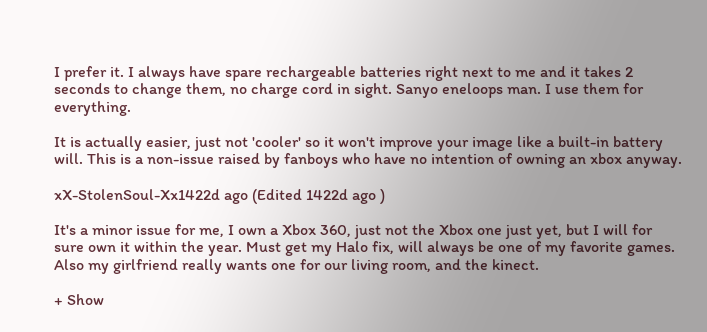I prefer it. I always have spare rechargeable batteries right next to me and it takes 2 seconds to change them, no charge cord in sight. Sanyo eneloops man. I use them for everything.

It is actually easier, just not 'cooler' so it won't improve your image like a built-in battery will. This is a non-issue raised by fanboys who have no intention of owning an xbox anyway.

xX-StolenSoul-Xx1422d ago (Edited 1422d ago )

It's a minor issue for me, I own a Xbox 360, just not the Xbox one just yet, but I will for sure own it within the year. Must get my Halo fix, will always be one of my favorite games. Also my girlfriend really wants one for our living room, and the kinect.

+ Show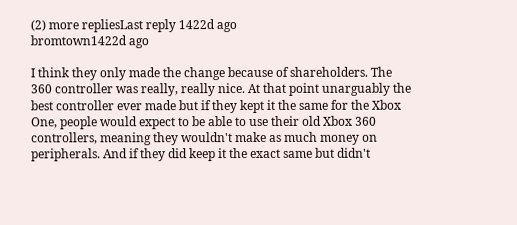(2) more repliesLast reply 1422d ago
bromtown1422d ago

I think they only made the change because of shareholders. The 360 controller was really, really nice. At that point unarguably the best controller ever made but if they kept it the same for the Xbox One, people would expect to be able to use their old Xbox 360 controllers, meaning they wouldn't make as much money on peripherals. And if they did keep it the exact same but didn't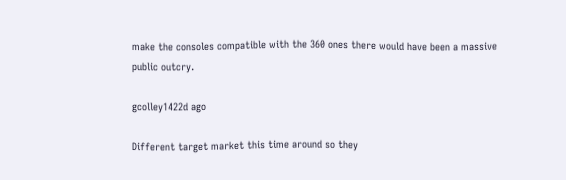make the consoles compatible with the 360 ones there would have been a massive public outcry.

gcolley1422d ago

Different target market this time around so they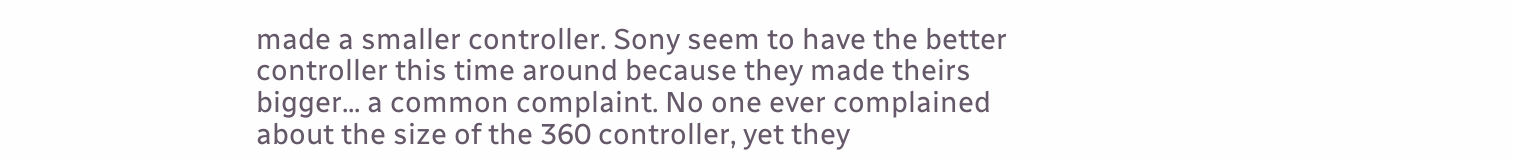made a smaller controller. Sony seem to have the better controller this time around because they made theirs bigger... a common complaint. No one ever complained about the size of the 360 controller, yet they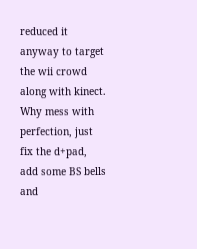reduced it anyway to target the wii crowd along with kinect. Why mess with perfection, just fix the d+pad, add some BS bells and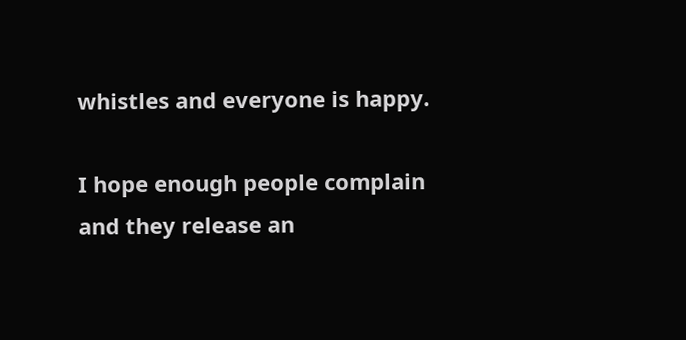whistles and everyone is happy.

I hope enough people complain and they release an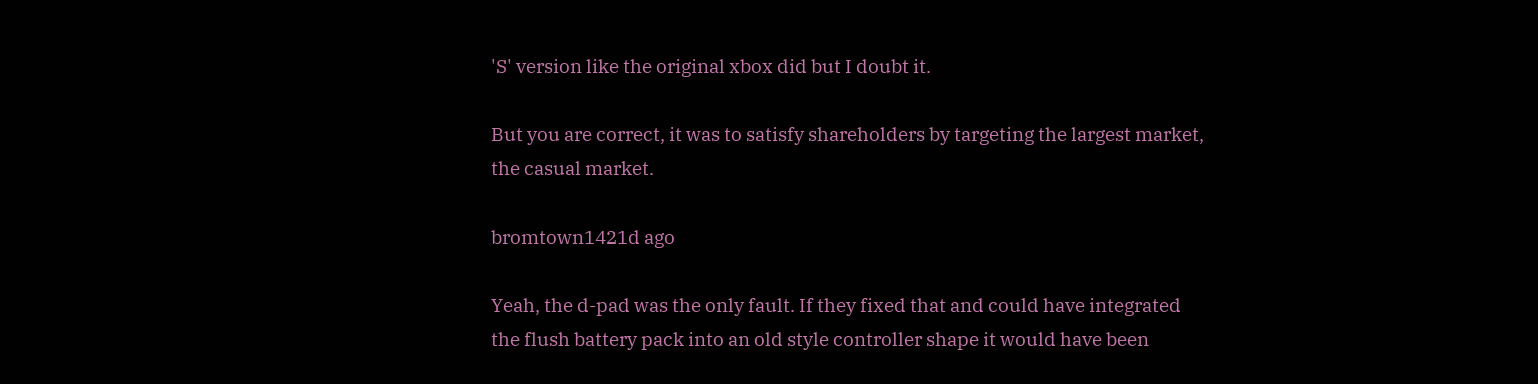'S' version like the original xbox did but I doubt it.

But you are correct, it was to satisfy shareholders by targeting the largest market, the casual market.

bromtown1421d ago

Yeah, the d-pad was the only fault. If they fixed that and could have integrated the flush battery pack into an old style controller shape it would have been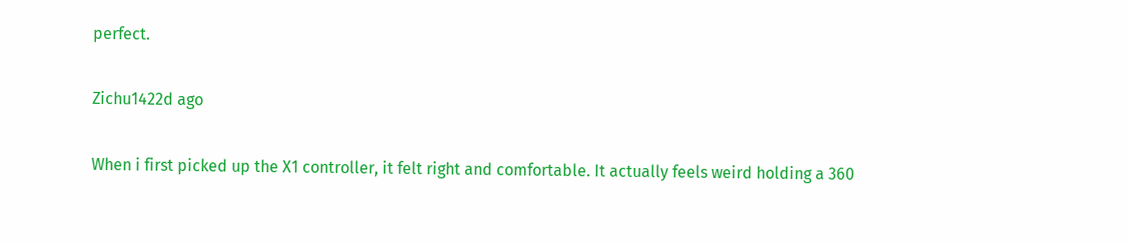perfect.

Zichu1422d ago

When i first picked up the X1 controller, it felt right and comfortable. It actually feels weird holding a 360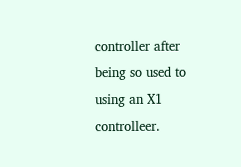controller after being so used to using an X1 controlleer.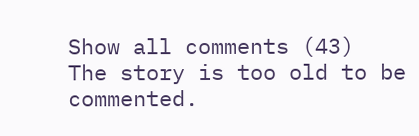Show all comments (43)
The story is too old to be commented.